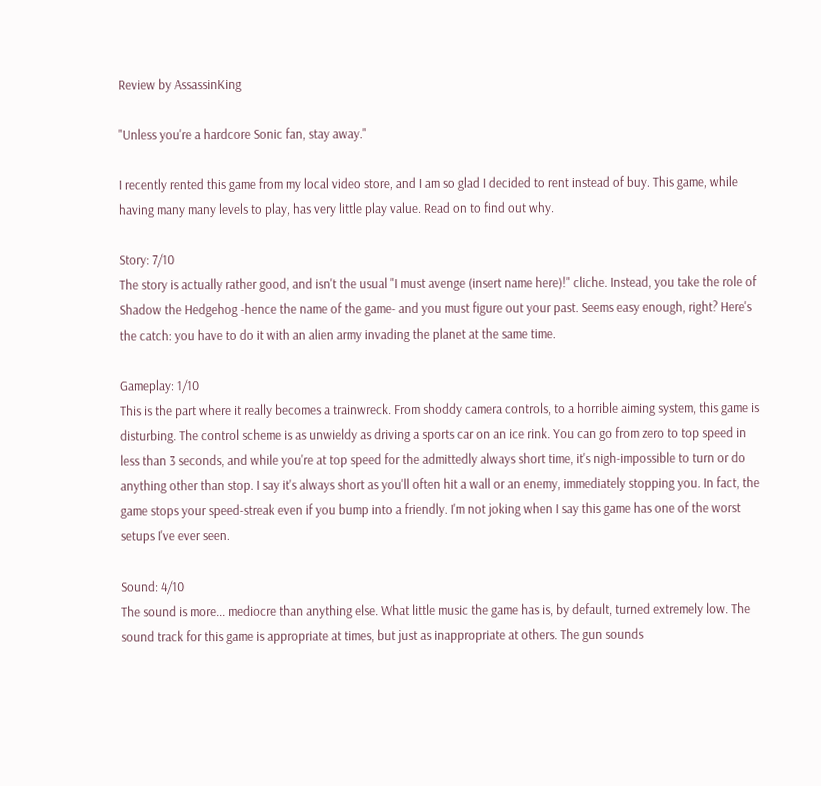Review by AssassinKing

"Unless you're a hardcore Sonic fan, stay away."

I recently rented this game from my local video store, and I am so glad I decided to rent instead of buy. This game, while having many many levels to play, has very little play value. Read on to find out why.

Story: 7/10
The story is actually rather good, and isn't the usual "I must avenge (insert name here)!" cliche. Instead, you take the role of Shadow the Hedgehog -hence the name of the game- and you must figure out your past. Seems easy enough, right? Here's the catch: you have to do it with an alien army invading the planet at the same time.

Gameplay: 1/10
This is the part where it really becomes a trainwreck. From shoddy camera controls, to a horrible aiming system, this game is disturbing. The control scheme is as unwieldy as driving a sports car on an ice rink. You can go from zero to top speed in less than 3 seconds, and while you're at top speed for the admittedly always short time, it's nigh-impossible to turn or do anything other than stop. I say it's always short as you'll often hit a wall or an enemy, immediately stopping you. In fact, the game stops your speed-streak even if you bump into a friendly. I'm not joking when I say this game has one of the worst setups I've ever seen.

Sound: 4/10
The sound is more... mediocre than anything else. What little music the game has is, by default, turned extremely low. The sound track for this game is appropriate at times, but just as inappropriate at others. The gun sounds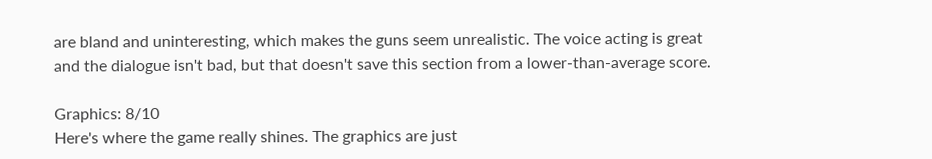are bland and uninteresting, which makes the guns seem unrealistic. The voice acting is great and the dialogue isn't bad, but that doesn't save this section from a lower-than-average score.

Graphics: 8/10
Here's where the game really shines. The graphics are just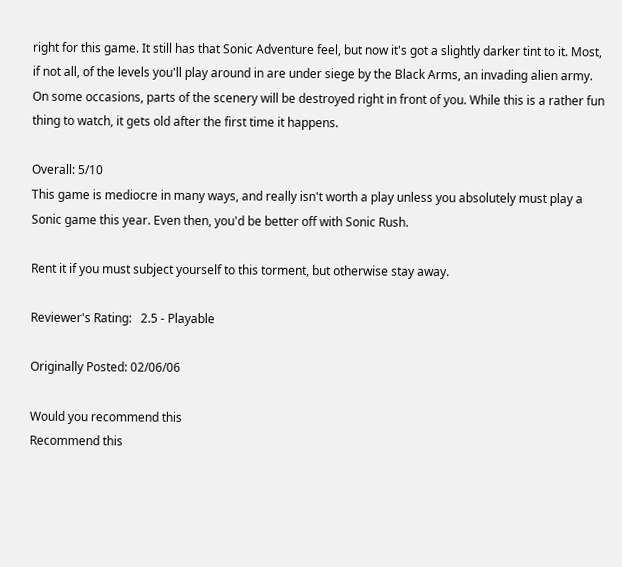right for this game. It still has that Sonic Adventure feel, but now it's got a slightly darker tint to it. Most, if not all, of the levels you'll play around in are under siege by the Black Arms, an invading alien army. On some occasions, parts of the scenery will be destroyed right in front of you. While this is a rather fun thing to watch, it gets old after the first time it happens.

Overall: 5/10
This game is mediocre in many ways, and really isn't worth a play unless you absolutely must play a Sonic game this year. Even then, you'd be better off with Sonic Rush.

Rent it if you must subject yourself to this torment, but otherwise stay away.

Reviewer's Rating:   2.5 - Playable

Originally Posted: 02/06/06

Would you recommend this
Recommend this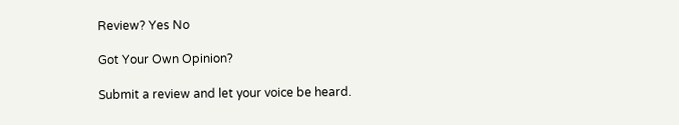Review? Yes No

Got Your Own Opinion?

Submit a review and let your voice be heard.